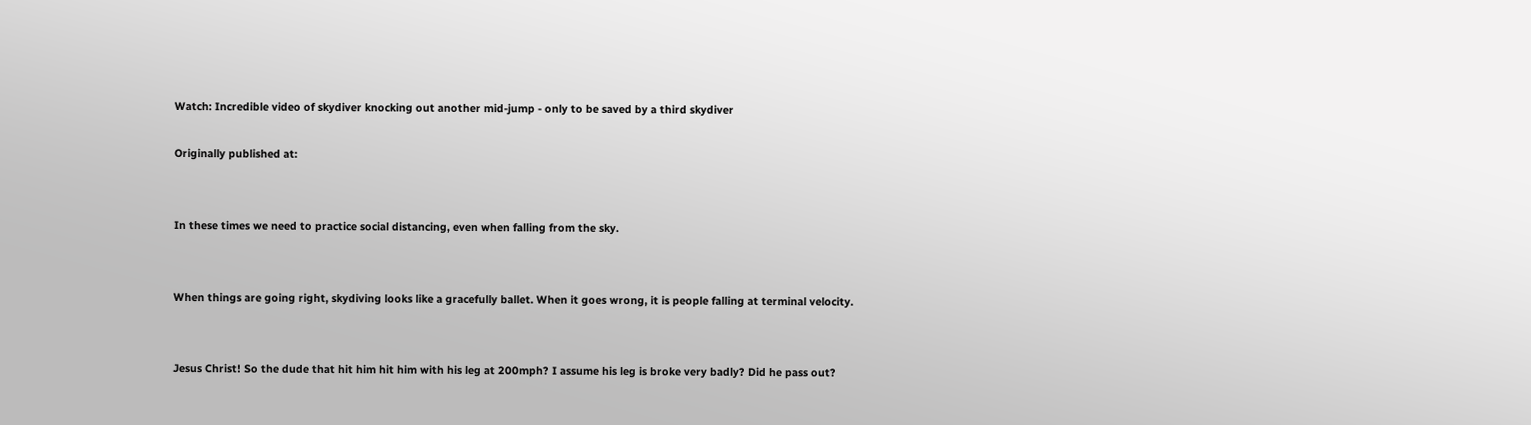Watch: Incredible video of skydiver knocking out another mid-jump - only to be saved by a third skydiver

Originally published at:


In these times we need to practice social distancing, even when falling from the sky.


When things are going right, skydiving looks like a gracefully ballet. When it goes wrong, it is people falling at terminal velocity.


Jesus Christ! So the dude that hit him hit him with his leg at 200mph? I assume his leg is broke very badly? Did he pass out?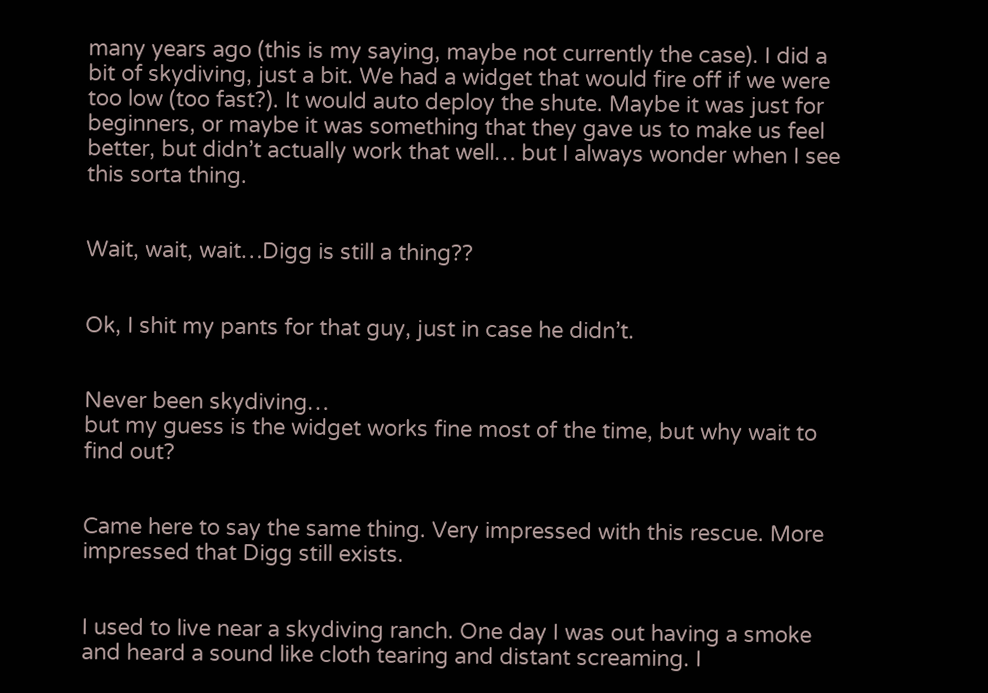many years ago (this is my saying, maybe not currently the case). I did a bit of skydiving, just a bit. We had a widget that would fire off if we were too low (too fast?). It would auto deploy the shute. Maybe it was just for beginners, or maybe it was something that they gave us to make us feel better, but didn’t actually work that well… but I always wonder when I see this sorta thing.


Wait, wait, wait…Digg is still a thing??


Ok, I shit my pants for that guy, just in case he didn’t.


Never been skydiving…
but my guess is the widget works fine most of the time, but why wait to find out?


Came here to say the same thing. Very impressed with this rescue. More impressed that Digg still exists.


I used to live near a skydiving ranch. One day I was out having a smoke and heard a sound like cloth tearing and distant screaming. I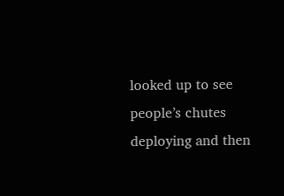looked up to see people’s chutes deploying and then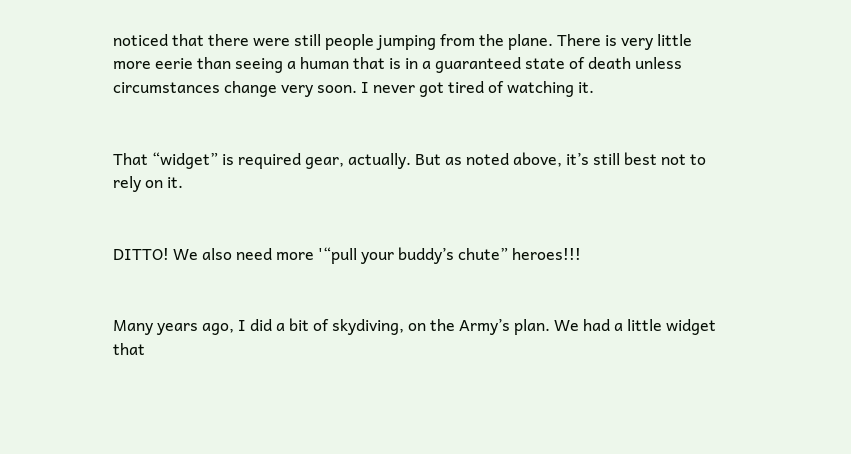noticed that there were still people jumping from the plane. There is very little more eerie than seeing a human that is in a guaranteed state of death unless circumstances change very soon. I never got tired of watching it.


That “widget” is required gear, actually. But as noted above, it’s still best not to rely on it.


DITTO! We also need more '“pull your buddy’s chute” heroes!!!


Many years ago, I did a bit of skydiving, on the Army’s plan. We had a little widget that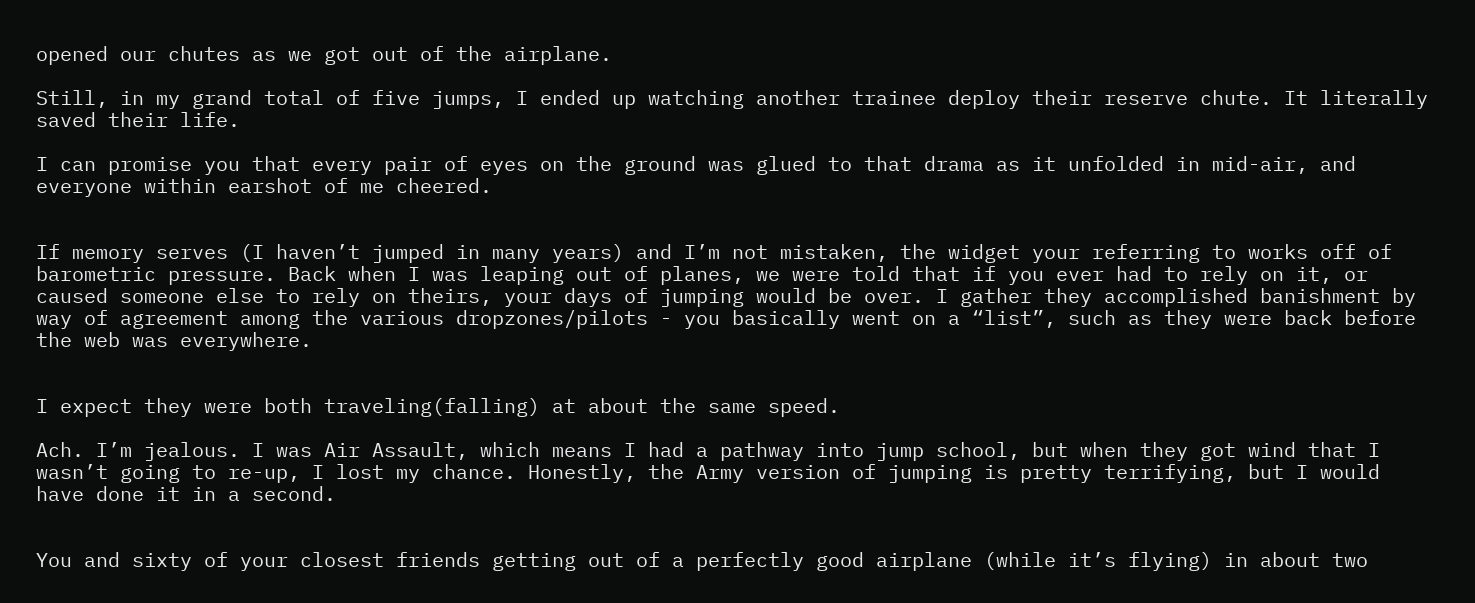opened our chutes as we got out of the airplane.

Still, in my grand total of five jumps, I ended up watching another trainee deploy their reserve chute. It literally saved their life.

I can promise you that every pair of eyes on the ground was glued to that drama as it unfolded in mid-air, and everyone within earshot of me cheered.


If memory serves (I haven’t jumped in many years) and I’m not mistaken, the widget your referring to works off of barometric pressure. Back when I was leaping out of planes, we were told that if you ever had to rely on it, or caused someone else to rely on theirs, your days of jumping would be over. I gather they accomplished banishment by way of agreement among the various dropzones/pilots - you basically went on a “list”, such as they were back before the web was everywhere.


I expect they were both traveling(falling) at about the same speed.

Ach. I’m jealous. I was Air Assault, which means I had a pathway into jump school, but when they got wind that I wasn’t going to re-up, I lost my chance. Honestly, the Army version of jumping is pretty terrifying, but I would have done it in a second.


You and sixty of your closest friends getting out of a perfectly good airplane (while it’s flying) in about two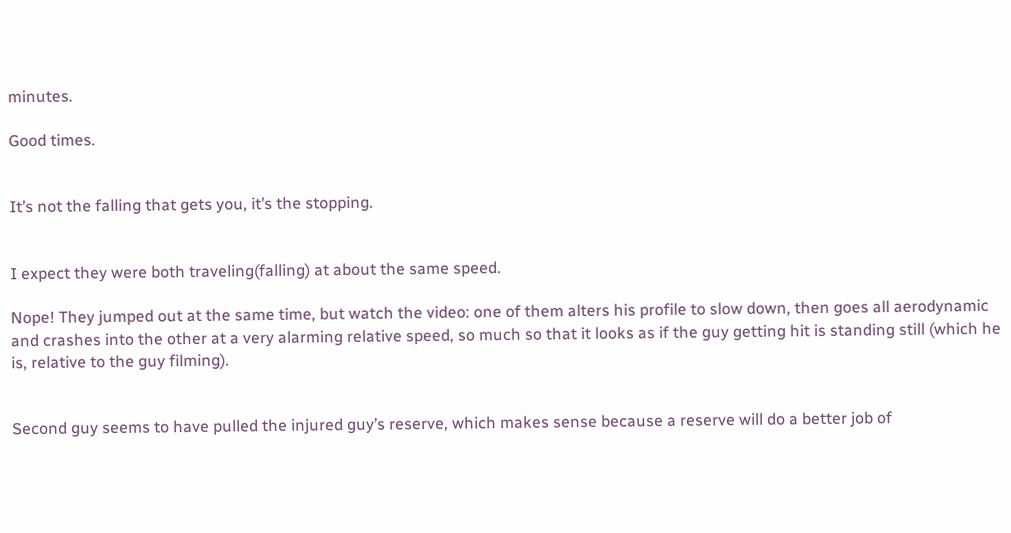minutes.

Good times.


It’s not the falling that gets you, it’s the stopping.


I expect they were both traveling(falling) at about the same speed.

Nope! They jumped out at the same time, but watch the video: one of them alters his profile to slow down, then goes all aerodynamic and crashes into the other at a very alarming relative speed, so much so that it looks as if the guy getting hit is standing still (which he is, relative to the guy filming).


Second guy seems to have pulled the injured guy’s reserve, which makes sense because a reserve will do a better job of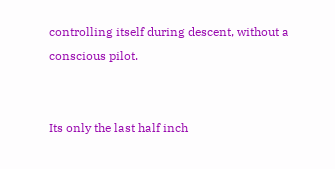controlling itself during descent, without a conscious pilot.


Its only the last half inch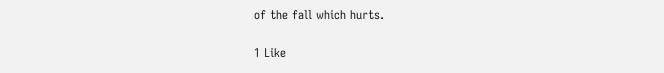of the fall which hurts.

1 Like